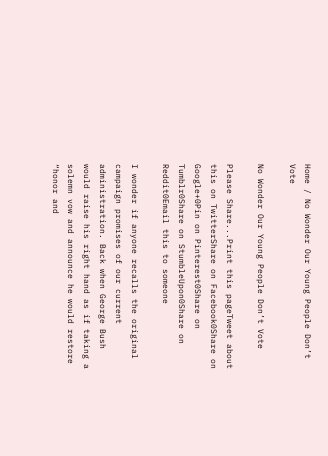Home / No Wonder Our Young People Don’t Vote

No Wonder Our Young People Don’t Vote

Please Share...Print this pageTweet about this on TwitterShare on Facebook0Share on Google+0Pin on Pinterest0Share on Tumblr0Share on StumbleUpon0Share on Reddit0Email this to someone

I wonder if anyone recalls the original campaign promises of our current administration. Back when George Bush would raise his right hand as if taking a solemn vow and announce he would restore “honor and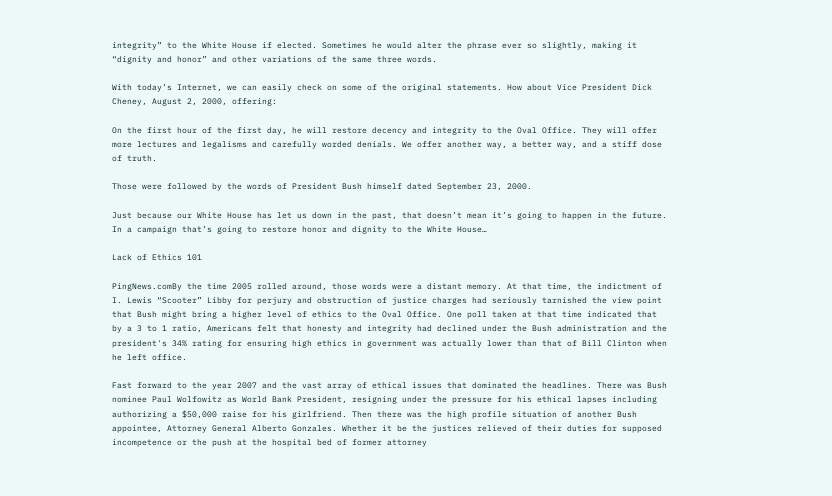integrity” to the White House if elected. Sometimes he would alter the phrase ever so slightly, making it “dignity and honor” and other variations of the same three words.

With today’s Internet, we can easily check on some of the original statements. How about Vice President Dick Cheney, August 2, 2000, offering:

On the first hour of the first day, he will restore decency and integrity to the Oval Office. They will offer more lectures and legalisms and carefully worded denials. We offer another way, a better way, and a stiff dose of truth.

Those were followed by the words of President Bush himself dated September 23, 2000.

Just because our White House has let us down in the past, that doesn’t mean it’s going to happen in the future. In a campaign that’s going to restore honor and dignity to the White House…

Lack of Ethics 101

PingNews.comBy the time 2005 rolled around, those words were a distant memory. At that time, the indictment of I. Lewis “Scooter” Libby for perjury and obstruction of justice charges had seriously tarnished the view point that Bush might bring a higher level of ethics to the Oval Office. One poll taken at that time indicated that by a 3 to 1 ratio, Americans felt that honesty and integrity had declined under the Bush administration and the president's 34% rating for ensuring high ethics in government was actually lower than that of Bill Clinton when he left office.

Fast forward to the year 2007 and the vast array of ethical issues that dominated the headlines. There was Bush nominee Paul Wolfowitz as World Bank President, resigning under the pressure for his ethical lapses including authorizing a $50,000 raise for his girlfriend. Then there was the high profile situation of another Bush appointee, Attorney General Alberto Gonzales. Whether it be the justices relieved of their duties for supposed incompetence or the push at the hospital bed of former attorney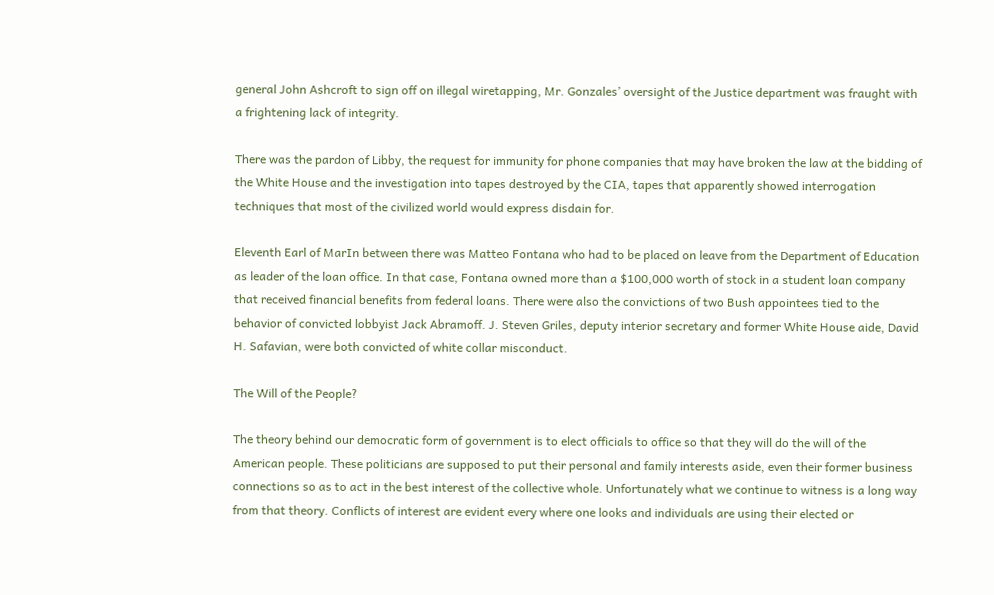general John Ashcroft to sign off on illegal wiretapping, Mr. Gonzales’ oversight of the Justice department was fraught with a frightening lack of integrity.

There was the pardon of Libby, the request for immunity for phone companies that may have broken the law at the bidding of the White House and the investigation into tapes destroyed by the CIA, tapes that apparently showed interrogation techniques that most of the civilized world would express disdain for.

Eleventh Earl of MarIn between there was Matteo Fontana who had to be placed on leave from the Department of Education as leader of the loan office. In that case, Fontana owned more than a $100,000 worth of stock in a student loan company that received financial benefits from federal loans. There were also the convictions of two Bush appointees tied to the behavior of convicted lobbyist Jack Abramoff. J. Steven Griles, deputy interior secretary and former White House aide, David H. Safavian, were both convicted of white collar misconduct.

The Will of the People?

The theory behind our democratic form of government is to elect officials to office so that they will do the will of the American people. These politicians are supposed to put their personal and family interests aside, even their former business connections so as to act in the best interest of the collective whole. Unfortunately what we continue to witness is a long way from that theory. Conflicts of interest are evident every where one looks and individuals are using their elected or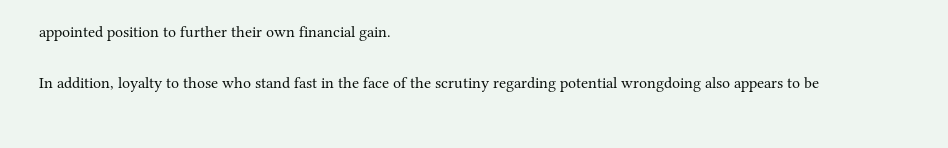appointed position to further their own financial gain.

In addition, loyalty to those who stand fast in the face of the scrutiny regarding potential wrongdoing also appears to be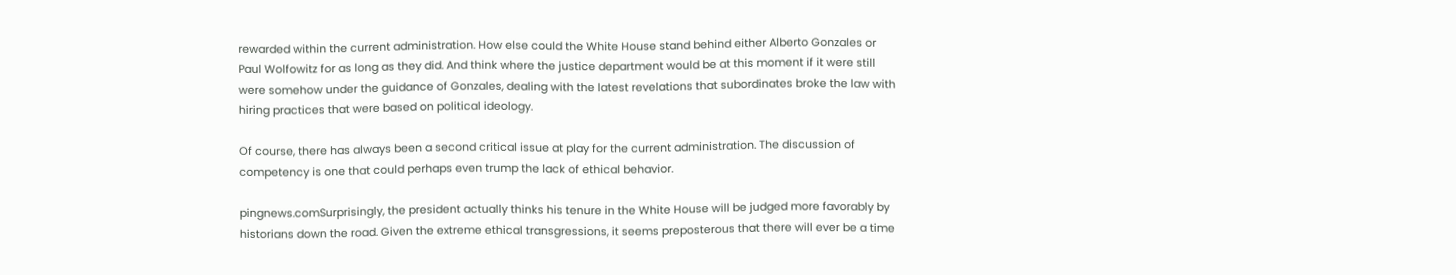rewarded within the current administration. How else could the White House stand behind either Alberto Gonzales or Paul Wolfowitz for as long as they did. And think where the justice department would be at this moment if it were still were somehow under the guidance of Gonzales, dealing with the latest revelations that subordinates broke the law with hiring practices that were based on political ideology.

Of course, there has always been a second critical issue at play for the current administration. The discussion of competency is one that could perhaps even trump the lack of ethical behavior.

pingnews.comSurprisingly, the president actually thinks his tenure in the White House will be judged more favorably by historians down the road. Given the extreme ethical transgressions, it seems preposterous that there will ever be a time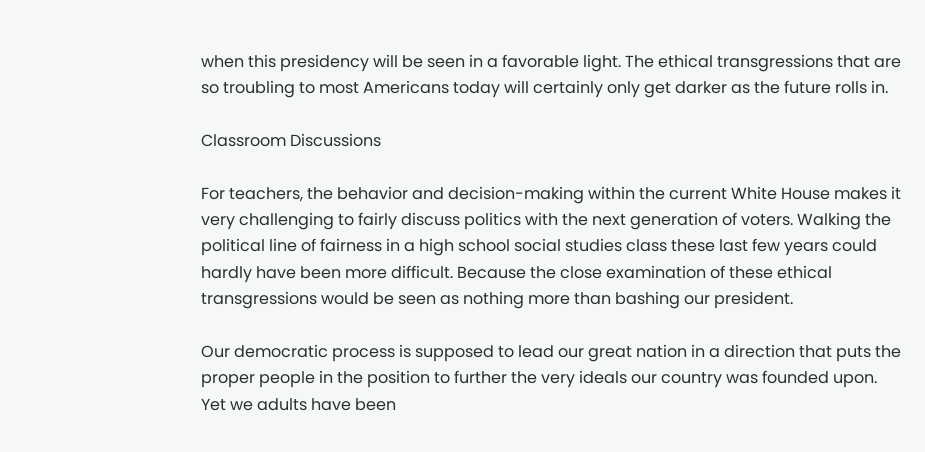when this presidency will be seen in a favorable light. The ethical transgressions that are so troubling to most Americans today will certainly only get darker as the future rolls in.

Classroom Discussions

For teachers, the behavior and decision-making within the current White House makes it very challenging to fairly discuss politics with the next generation of voters. Walking the political line of fairness in a high school social studies class these last few years could hardly have been more difficult. Because the close examination of these ethical transgressions would be seen as nothing more than bashing our president.

Our democratic process is supposed to lead our great nation in a direction that puts the proper people in the position to further the very ideals our country was founded upon. Yet we adults have been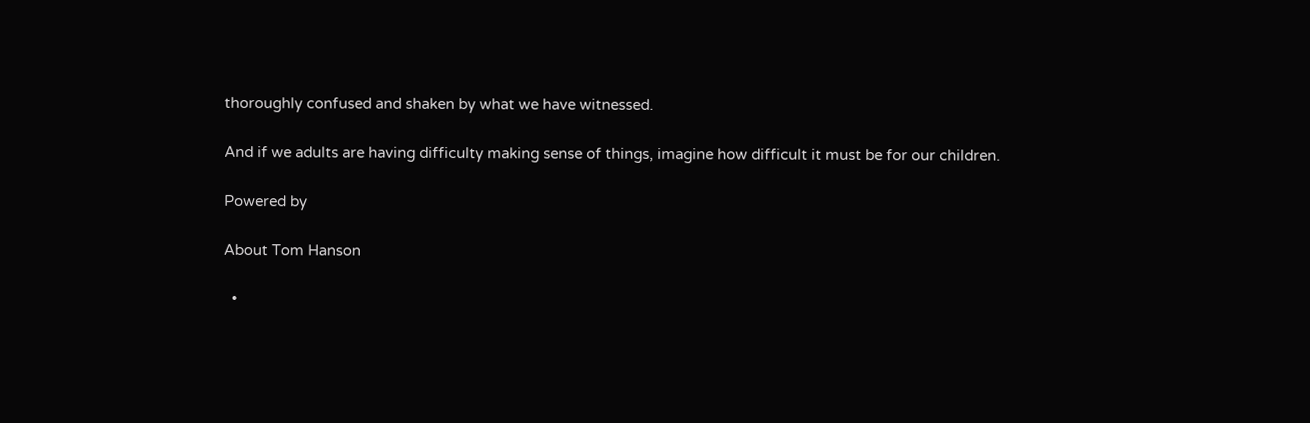thoroughly confused and shaken by what we have witnessed.

And if we adults are having difficulty making sense of things, imagine how difficult it must be for our children.

Powered by

About Tom Hanson

  •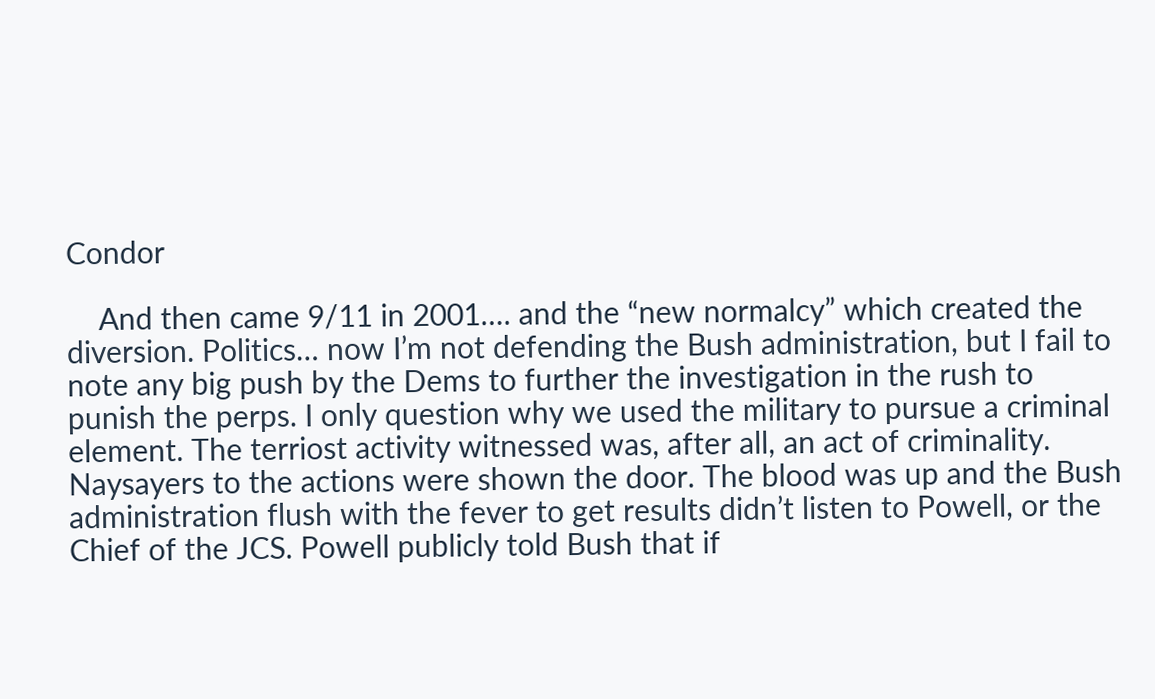Condor

    And then came 9/11 in 2001…. and the “new normalcy” which created the diversion. Politics… now I’m not defending the Bush administration, but I fail to note any big push by the Dems to further the investigation in the rush to punish the perps. I only question why we used the military to pursue a criminal element. The terriost activity witnessed was, after all, an act of criminality. Naysayers to the actions were shown the door. The blood was up and the Bush administration flush with the fever to get results didn’t listen to Powell, or the Chief of the JCS. Powell publicly told Bush that if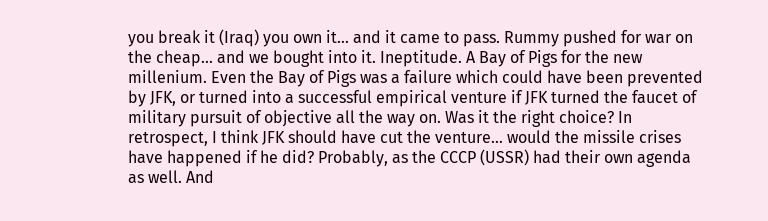you break it (Iraq) you own it… and it came to pass. Rummy pushed for war on the cheap… and we bought into it. Ineptitude. A Bay of Pigs for the new millenium. Even the Bay of Pigs was a failure which could have been prevented by JFK, or turned into a successful empirical venture if JFK turned the faucet of military pursuit of objective all the way on. Was it the right choice? In retrospect, I think JFK should have cut the venture… would the missile crises have happened if he did? Probably, as the CCCP (USSR) had their own agenda as well. And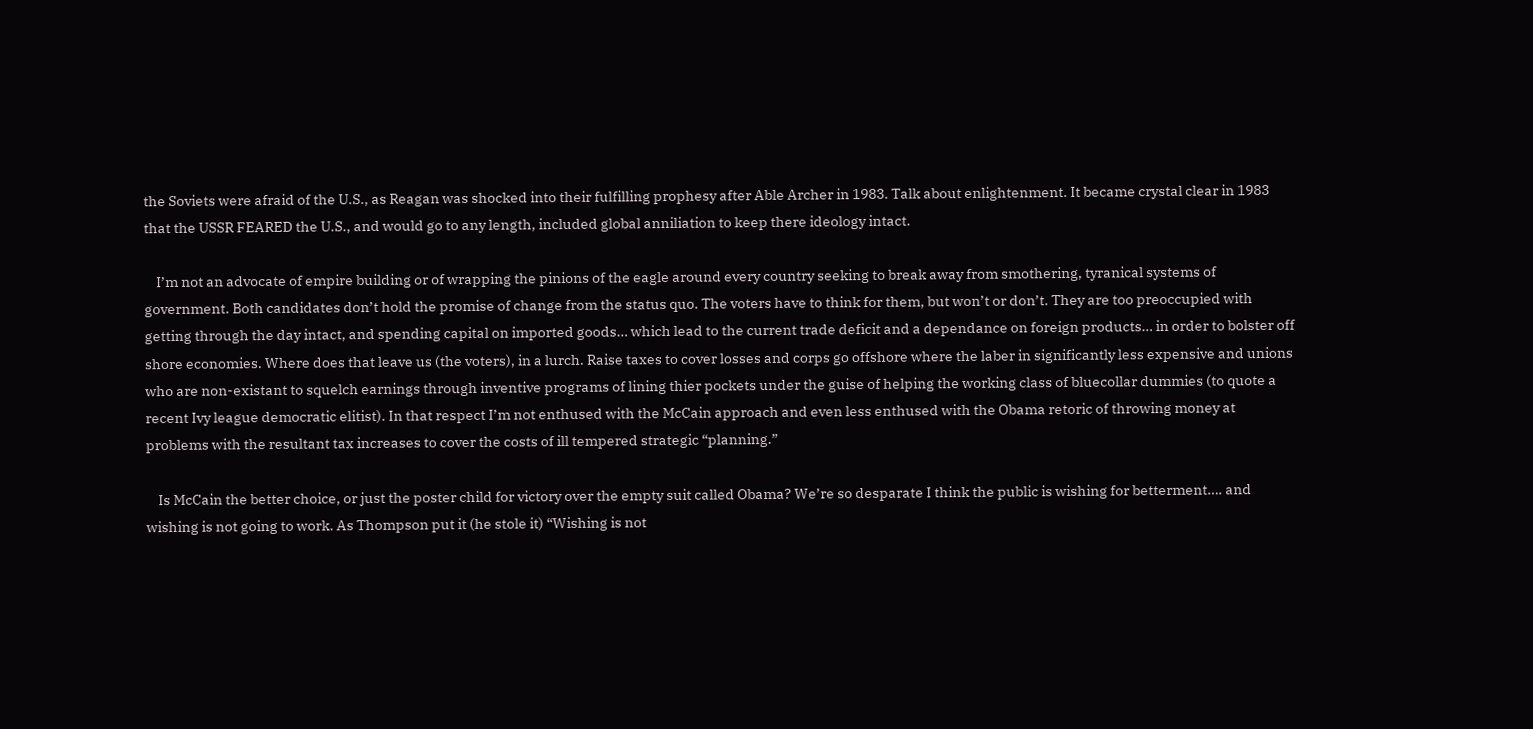the Soviets were afraid of the U.S., as Reagan was shocked into their fulfilling prophesy after Able Archer in 1983. Talk about enlightenment. It became crystal clear in 1983 that the USSR FEARED the U.S., and would go to any length, included global anniliation to keep there ideology intact.

    I’m not an advocate of empire building or of wrapping the pinions of the eagle around every country seeking to break away from smothering, tyranical systems of government. Both candidates don’t hold the promise of change from the status quo. The voters have to think for them, but won’t or don’t. They are too preoccupied with getting through the day intact, and spending capital on imported goods… which lead to the current trade deficit and a dependance on foreign products… in order to bolster off shore economies. Where does that leave us (the voters), in a lurch. Raise taxes to cover losses and corps go offshore where the laber in significantly less expensive and unions who are non-existant to squelch earnings through inventive programs of lining thier pockets under the guise of helping the working class of bluecollar dummies (to quote a recent Ivy league democratic elitist). In that respect I’m not enthused with the McCain approach and even less enthused with the Obama retoric of throwing money at problems with the resultant tax increases to cover the costs of ill tempered strategic “planning.”

    Is McCain the better choice, or just the poster child for victory over the empty suit called Obama? We’re so desparate I think the public is wishing for betterment…. and wishing is not going to work. As Thompson put it (he stole it) “Wishing is not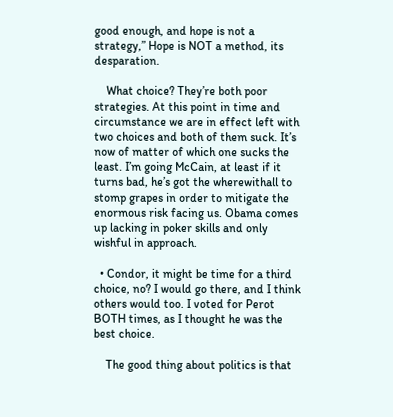good enough, and hope is not a strategy,” Hope is NOT a method, its desparation.

    What choice? They’re both poor strategies. At this point in time and circumstance we are in effect left with two choices and both of them suck. It’s now of matter of which one sucks the least. I’m going McCain, at least if it turns bad, he’s got the wherewithall to stomp grapes in order to mitigate the enormous risk facing us. Obama comes up lacking in poker skills and only wishful in approach.

  • Condor, it might be time for a third choice, no? I would go there, and I think others would too. I voted for Perot BOTH times, as I thought he was the best choice.

    The good thing about politics is that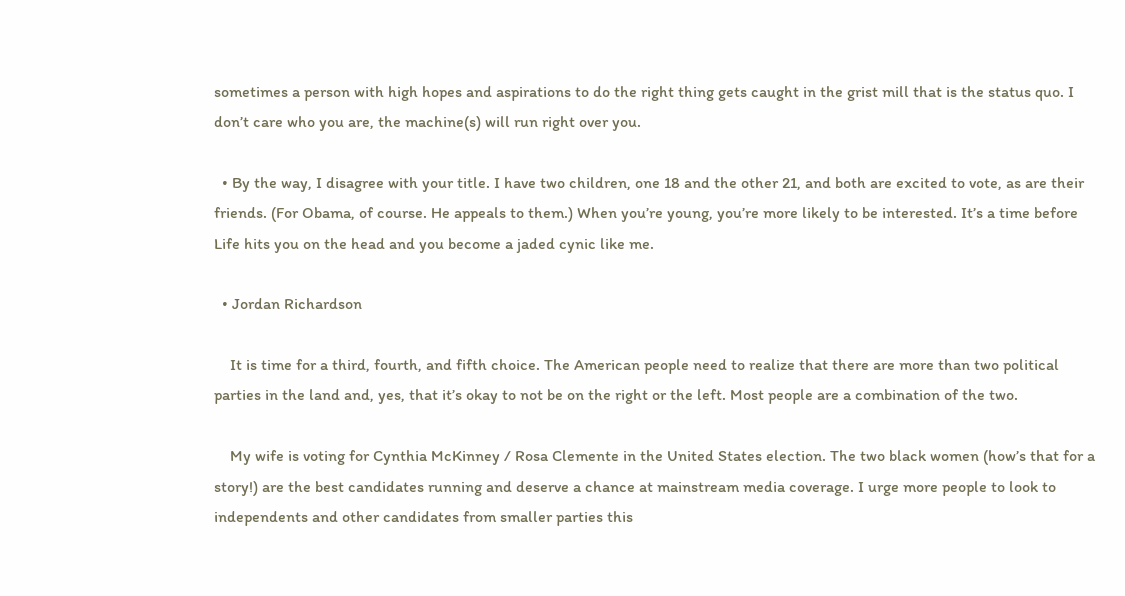sometimes a person with high hopes and aspirations to do the right thing gets caught in the grist mill that is the status quo. I don’t care who you are, the machine(s) will run right over you.

  • By the way, I disagree with your title. I have two children, one 18 and the other 21, and both are excited to vote, as are their friends. (For Obama, of course. He appeals to them.) When you’re young, you’re more likely to be interested. It’s a time before Life hits you on the head and you become a jaded cynic like me.

  • Jordan Richardson

    It is time for a third, fourth, and fifth choice. The American people need to realize that there are more than two political parties in the land and, yes, that it’s okay to not be on the right or the left. Most people are a combination of the two.

    My wife is voting for Cynthia McKinney / Rosa Clemente in the United States election. The two black women (how’s that for a story!) are the best candidates running and deserve a chance at mainstream media coverage. I urge more people to look to independents and other candidates from smaller parties this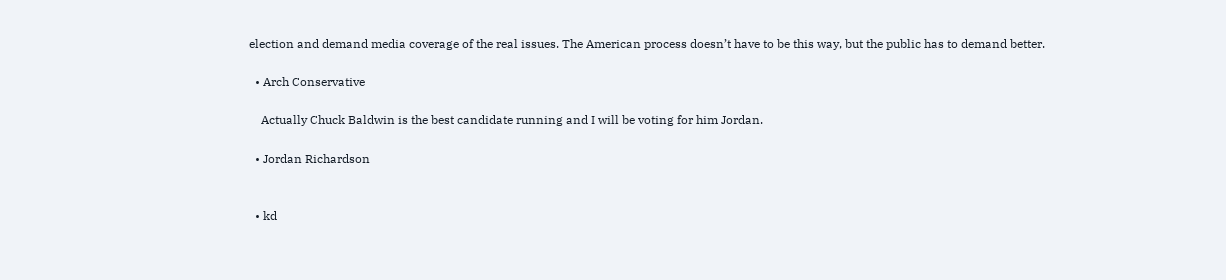election and demand media coverage of the real issues. The American process doesn’t have to be this way, but the public has to demand better.

  • Arch Conservative

    Actually Chuck Baldwin is the best candidate running and I will be voting for him Jordan.

  • Jordan Richardson


  • kd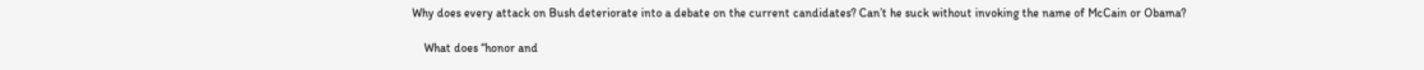Why does every attack on Bush deteriorate into a debate on the current candidates? Can’t he suck without invoking the name of McCain or Obama?

    What does “honor and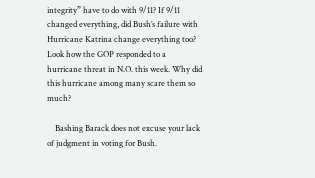integrity” have to do with 9/11? If 9/11 changed everything, did Bush’s failure with Hurricane Katrina change everything too? Look how the GOP responded to a hurricane threat in N.O. this week. Why did this hurricane among many scare them so much?

    Bashing Barack does not excuse your lack of judgment in voting for Bush.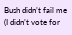Bush didn’t fail me (I didn’t vote for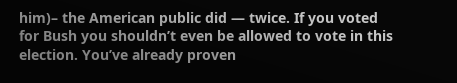him)– the American public did — twice. If you voted for Bush you shouldn’t even be allowed to vote in this election. You’ve already proven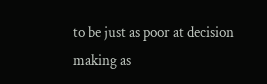to be just as poor at decision making as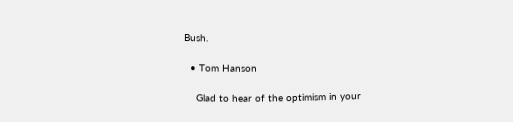Bush.

  • Tom Hanson

    Glad to hear of the optimism in your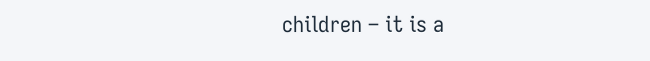children – it is a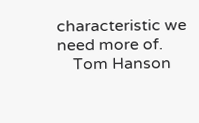characteristic we need more of.
    Tom Hanson